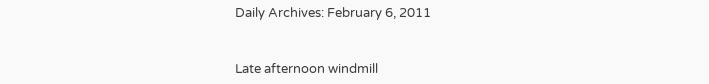Daily Archives: February 6, 2011


Late afternoon windmill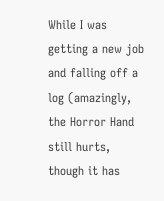While I was getting a new job and falling off a log (amazingly, the Horror Hand still hurts, though it has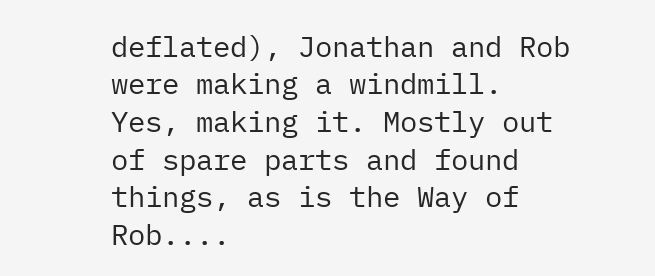deflated), Jonathan and Rob were making a windmill. Yes, making it. Mostly out of spare parts and found things, as is the Way of Rob....